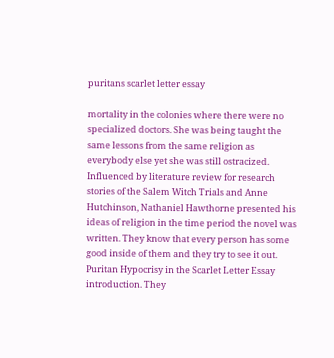puritans scarlet letter essay

mortality in the colonies where there were no specialized doctors. She was being taught the same lessons from the same religion as everybody else yet she was still ostracized. Influenced by literature review for research stories of the Salem Witch Trials and Anne Hutchinson, Nathaniel Hawthorne presented his ideas of religion in the time period the novel was written. They know that every person has some good inside of them and they try to see it out. Puritan Hypocrisy in the Scarlet Letter Essay introduction. They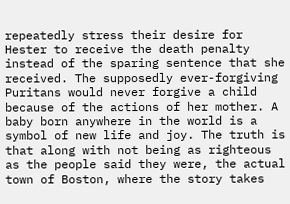repeatedly stress their desire for Hester to receive the death penalty instead of the sparing sentence that she received. The supposedly ever-forgiving Puritans would never forgive a child because of the actions of her mother. A baby born anywhere in the world is a symbol of new life and joy. The truth is that along with not being as righteous as the people said they were, the actual town of Boston, where the story takes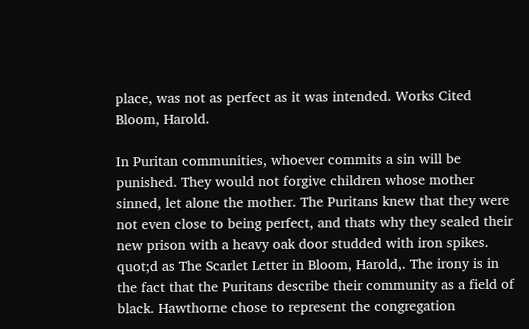place, was not as perfect as it was intended. Works Cited Bloom, Harold.

In Puritan communities, whoever commits a sin will be punished. They would not forgive children whose mother sinned, let alone the mother. The Puritans knew that they were not even close to being perfect, and thats why they sealed their new prison with a heavy oak door studded with iron spikes. quot;d as The Scarlet Letter in Bloom, Harold,. The irony is in the fact that the Puritans describe their community as a field of black. Hawthorne chose to represent the congregation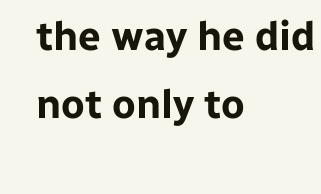the way he did not only to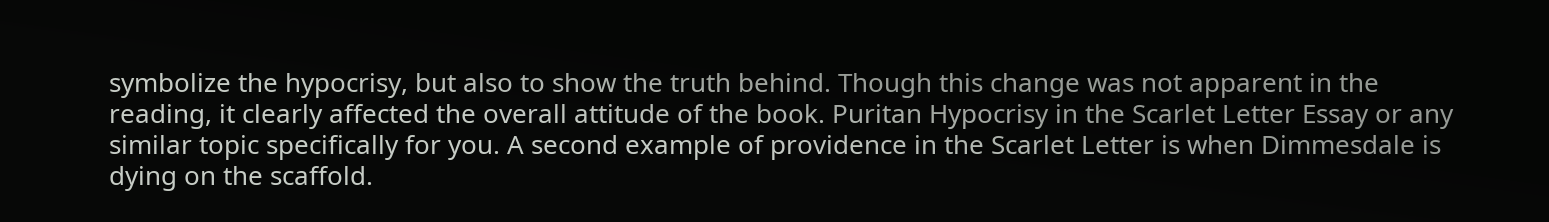symbolize the hypocrisy, but also to show the truth behind. Though this change was not apparent in the reading, it clearly affected the overall attitude of the book. Puritan Hypocrisy in the Scarlet Letter Essay or any similar topic specifically for you. A second example of providence in the Scarlet Letter is when Dimmesdale is dying on the scaffold.